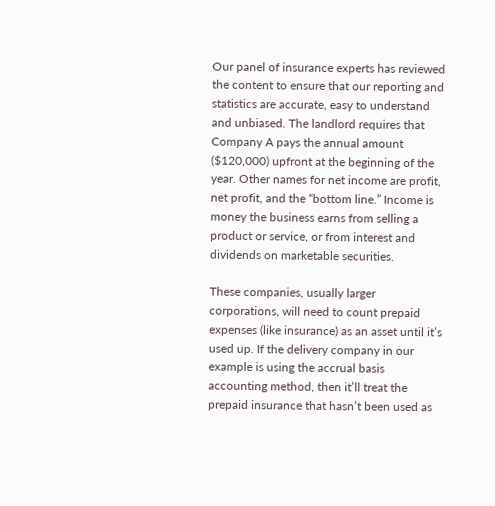Our panel of insurance experts has reviewed the content to ensure that our reporting and statistics are accurate, easy to understand and unbiased. The landlord requires that Company A pays the annual amount ($120,000) upfront at the beginning of the year. Other names for net income are profit, net profit, and the “bottom line.” Income is money the business earns from selling a product or service, or from interest and dividends on marketable securities.

These companies, usually larger corporations, will need to count prepaid expenses (like insurance) as an asset until it’s used up. If the delivery company in our example is using the accrual basis accounting method, then it’ll treat the prepaid insurance that hasn’t been used as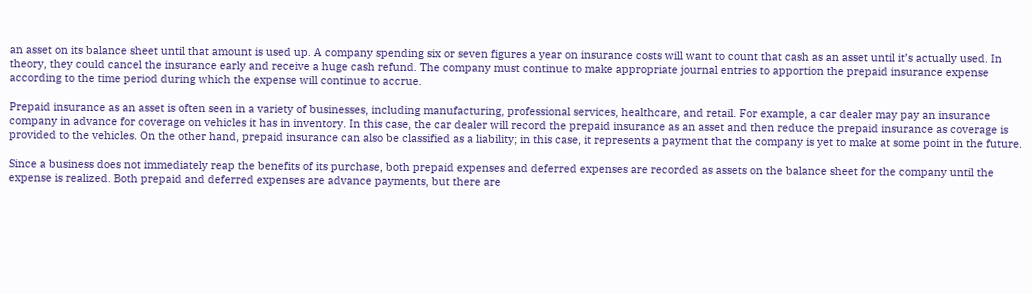an asset on its balance sheet until that amount is used up. A company spending six or seven figures a year on insurance costs will want to count that cash as an asset until it’s actually used. In theory, they could cancel the insurance early and receive a huge cash refund. The company must continue to make appropriate journal entries to apportion the prepaid insurance expense according to the time period during which the expense will continue to accrue.

Prepaid insurance as an asset is often seen in a variety of businesses, including manufacturing, professional services, healthcare, and retail. For example, a car dealer may pay an insurance company in advance for coverage on vehicles it has in inventory. In this case, the car dealer will record the prepaid insurance as an asset and then reduce the prepaid insurance as coverage is provided to the vehicles. On the other hand, prepaid insurance can also be classified as a liability; in this case, it represents a payment that the company is yet to make at some point in the future.

Since a business does not immediately reap the benefits of its purchase, both prepaid expenses and deferred expenses are recorded as assets on the balance sheet for the company until the expense is realized. Both prepaid and deferred expenses are advance payments, but there are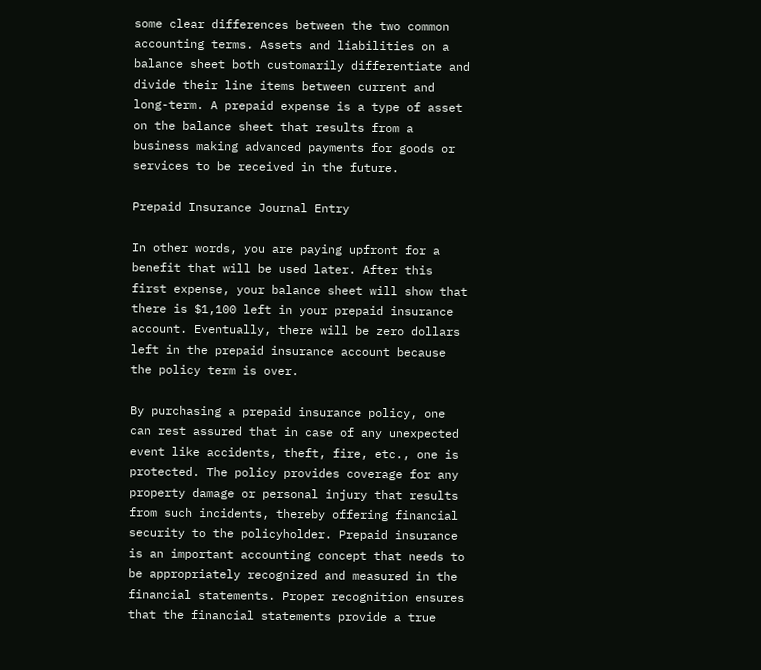some clear differences between the two common accounting terms. Assets and liabilities on a balance sheet both customarily differentiate and divide their line items between current and long-term. A prepaid expense is a type of asset on the balance sheet that results from a business making advanced payments for goods or services to be received in the future.

Prepaid Insurance Journal Entry

In other words, you are paying upfront for a benefit that will be used later. After this first expense, your balance sheet will show that there is $1,100 left in your prepaid insurance account. Eventually, there will be zero dollars left in the prepaid insurance account because the policy term is over.

By purchasing a prepaid insurance policy, one can rest assured that in case of any unexpected event like accidents, theft, fire, etc., one is protected. The policy provides coverage for any property damage or personal injury that results from such incidents, thereby offering financial security to the policyholder. Prepaid insurance is an important accounting concept that needs to be appropriately recognized and measured in the financial statements. Proper recognition ensures that the financial statements provide a true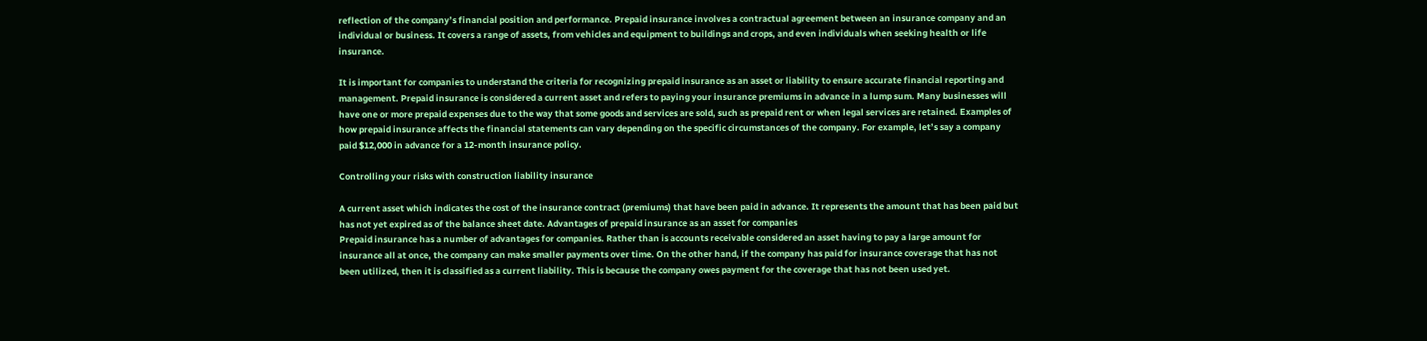reflection of the company’s financial position and performance. Prepaid insurance involves a contractual agreement between an insurance company and an individual or business. It covers a range of assets, from vehicles and equipment to buildings and crops, and even individuals when seeking health or life insurance.

It is important for companies to understand the criteria for recognizing prepaid insurance as an asset or liability to ensure accurate financial reporting and management. Prepaid insurance is considered a current asset and refers to paying your insurance premiums in advance in a lump sum. Many businesses will have one or more prepaid expenses due to the way that some goods and services are sold, such as prepaid rent or when legal services are retained. Examples of how prepaid insurance affects the financial statements can vary depending on the specific circumstances of the company. For example, let’s say a company paid $12,000 in advance for a 12-month insurance policy.

Controlling your risks with construction liability insurance

A current asset which indicates the cost of the insurance contract (premiums) that have been paid in advance. It represents the amount that has been paid but has not yet expired as of the balance sheet date. Advantages of prepaid insurance as an asset for companies
Prepaid insurance has a number of advantages for companies. Rather than is accounts receivable considered an asset having to pay a large amount for insurance all at once, the company can make smaller payments over time. On the other hand, if the company has paid for insurance coverage that has not been utilized, then it is classified as a current liability. This is because the company owes payment for the coverage that has not been used yet.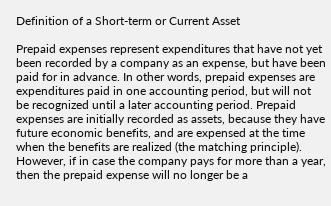Definition of a Short-term or Current Asset

Prepaid expenses represent expenditures that have not yet been recorded by a company as an expense, but have been paid for in advance. In other words, prepaid expenses are expenditures paid in one accounting period, but will not be recognized until a later accounting period. Prepaid expenses are initially recorded as assets, because they have future economic benefits, and are expensed at the time when the benefits are realized (the matching principle). However, if in case the company pays for more than a year, then the prepaid expense will no longer be a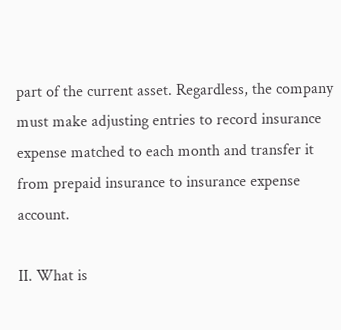part of the current asset. Regardless, the company must make adjusting entries to record insurance expense matched to each month and transfer it from prepaid insurance to insurance expense account.

II. What is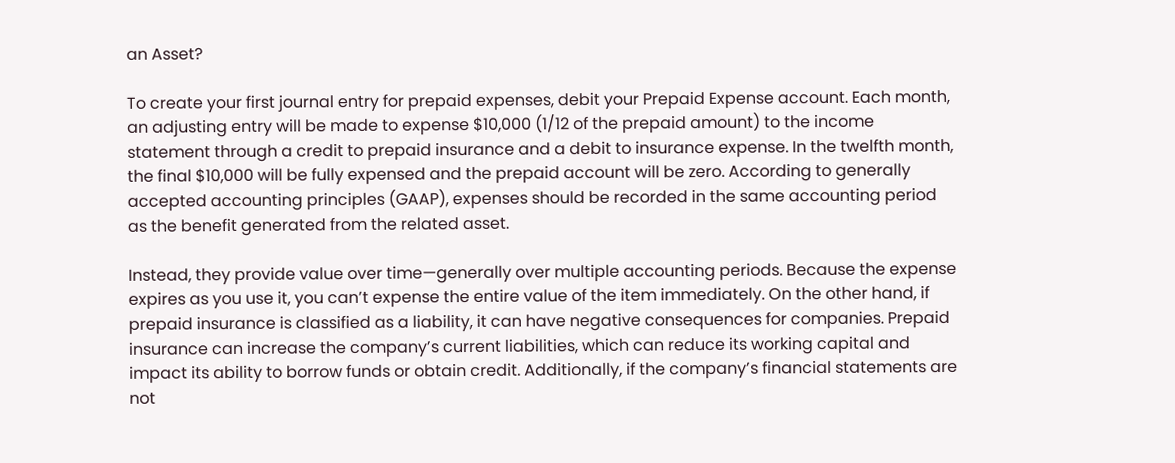an Asset?

To create your first journal entry for prepaid expenses, debit your Prepaid Expense account. Each month, an adjusting entry will be made to expense $10,000 (1/12 of the prepaid amount) to the income statement through a credit to prepaid insurance and a debit to insurance expense. In the twelfth month, the final $10,000 will be fully expensed and the prepaid account will be zero. According to generally accepted accounting principles (GAAP), expenses should be recorded in the same accounting period as the benefit generated from the related asset.

Instead, they provide value over time—generally over multiple accounting periods. Because the expense expires as you use it, you can’t expense the entire value of the item immediately. On the other hand, if prepaid insurance is classified as a liability, it can have negative consequences for companies. Prepaid insurance can increase the company’s current liabilities, which can reduce its working capital and impact its ability to borrow funds or obtain credit. Additionally, if the company’s financial statements are not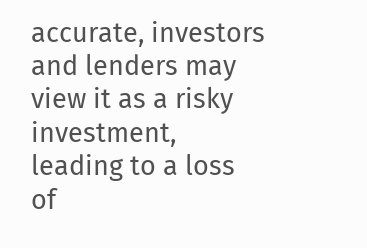accurate, investors and lenders may view it as a risky investment, leading to a loss of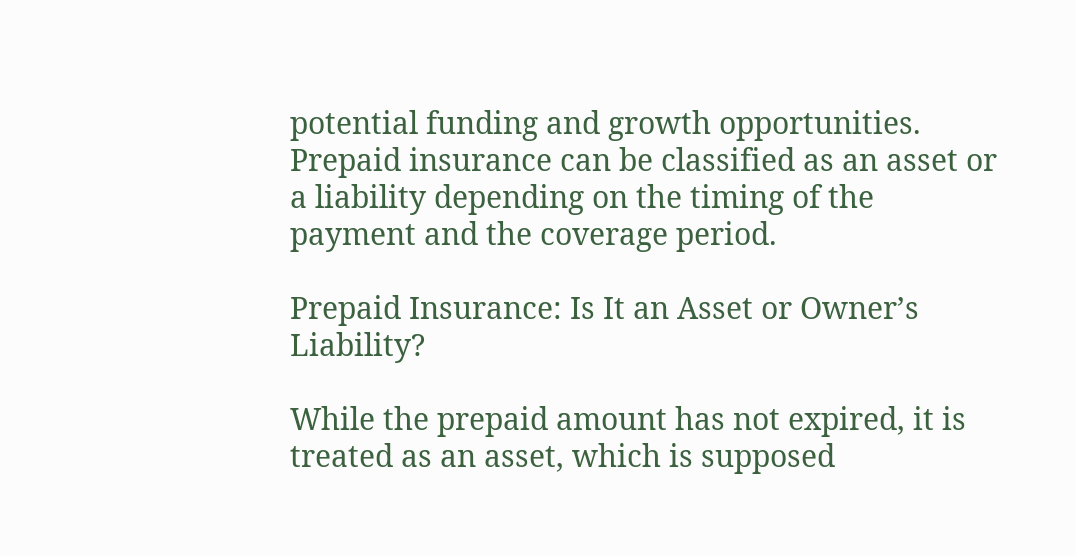potential funding and growth opportunities. Prepaid insurance can be classified as an asset or a liability depending on the timing of the payment and the coverage period.

Prepaid Insurance: Is It an Asset or Owner’s Liability?

While the prepaid amount has not expired, it is treated as an asset, which is supposed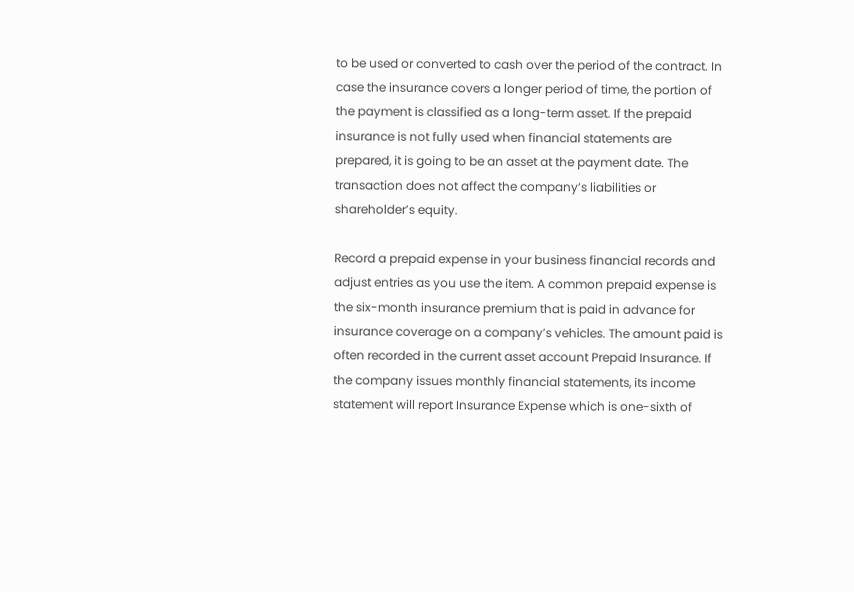to be used or converted to cash over the period of the contract. In case the insurance covers a longer period of time, the portion of the payment is classified as a long-term asset. If the prepaid insurance is not fully used when financial statements are prepared, it is going to be an asset at the payment date. The transaction does not affect the company’s liabilities or shareholder’s equity.

Record a prepaid expense in your business financial records and adjust entries as you use the item. A common prepaid expense is the six-month insurance premium that is paid in advance for insurance coverage on a company’s vehicles. The amount paid is often recorded in the current asset account Prepaid Insurance. If the company issues monthly financial statements, its income statement will report Insurance Expense which is one-sixth of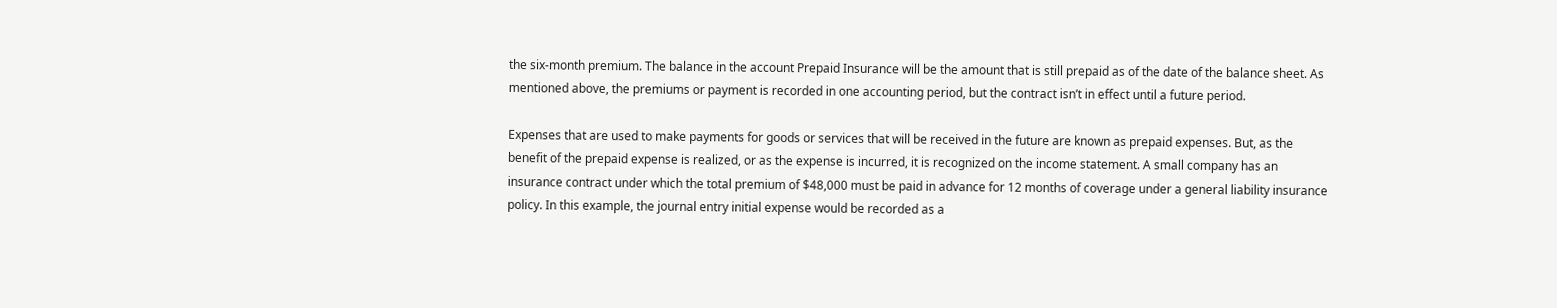the six-month premium. The balance in the account Prepaid Insurance will be the amount that is still prepaid as of the date of the balance sheet. As mentioned above, the premiums or payment is recorded in one accounting period, but the contract isn’t in effect until a future period.

Expenses that are used to make payments for goods or services that will be received in the future are known as prepaid expenses. But, as the benefit of the prepaid expense is realized, or as the expense is incurred, it is recognized on the income statement. A small company has an insurance contract under which the total premium of $48,000 must be paid in advance for 12 months of coverage under a general liability insurance policy. In this example, the journal entry initial expense would be recorded as a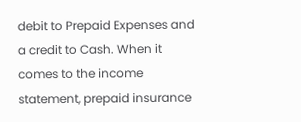debit to Prepaid Expenses and a credit to Cash. When it comes to the income statement, prepaid insurance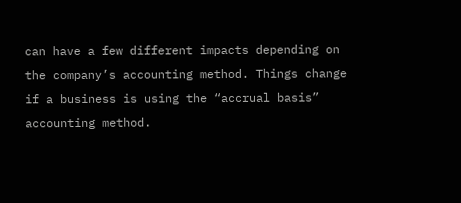can have a few different impacts depending on the company’s accounting method. Things change if a business is using the “accrual basis” accounting method.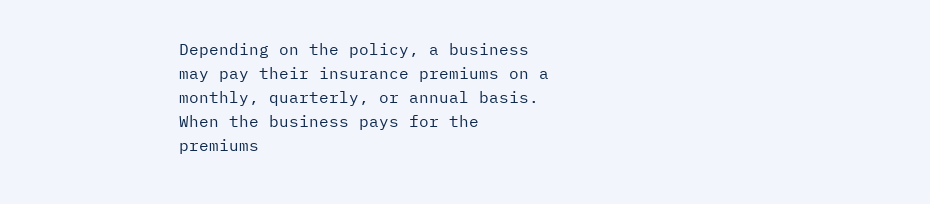Depending on the policy, a business may pay their insurance premiums on a monthly, quarterly, or annual basis. When the business pays for the premiums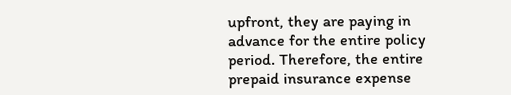upfront, they are paying in advance for the entire policy period. Therefore, the entire prepaid insurance expense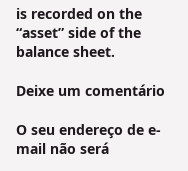is recorded on the “asset” side of the balance sheet.

Deixe um comentário

O seu endereço de e-mail não será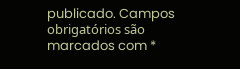publicado. Campos obrigatórios são marcados com *